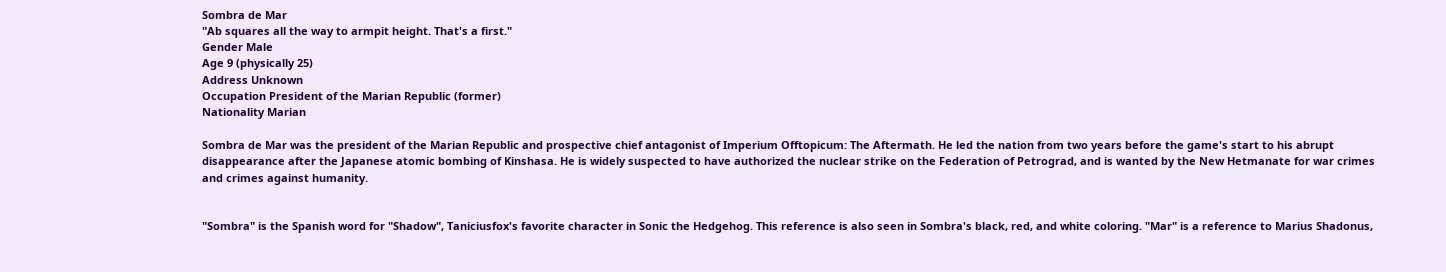Sombra de Mar
"Ab squares all the way to armpit height. That's a first."
Gender Male
Age 9 (physically 25)
Address Unknown
Occupation President of the Marian Republic (former)
Nationality Marian

Sombra de Mar was the president of the Marian Republic and prospective chief antagonist of Imperium Offtopicum: The Aftermath. He led the nation from two years before the game's start to his abrupt disappearance after the Japanese atomic bombing of Kinshasa. He is widely suspected to have authorized the nuclear strike on the Federation of Petrograd, and is wanted by the New Hetmanate for war crimes and crimes against humanity.


"Sombra" is the Spanish word for "Shadow", Taniciusfox's favorite character in Sonic the Hedgehog. This reference is also seen in Sombra's black, red, and white coloring. "Mar" is a reference to Marius Shadonus,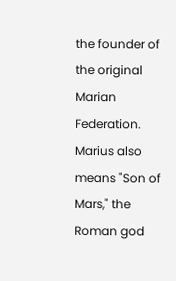the founder of the original Marian Federation. Marius also means "Son of Mars," the Roman god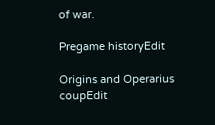of war.

Pregame historyEdit

Origins and Operarius coupEdit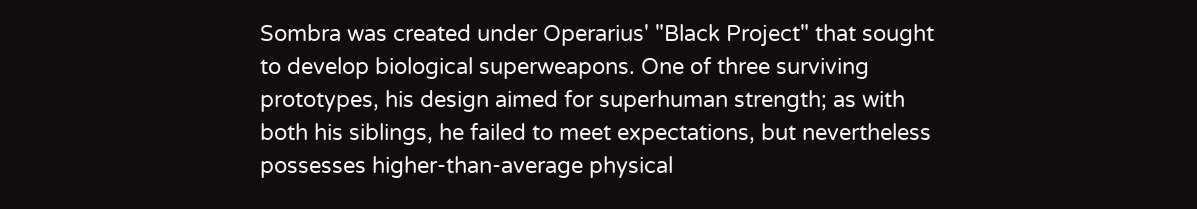Sombra was created under Operarius' "Black Project" that sought to develop biological superweapons. One of three surviving prototypes, his design aimed for superhuman strength; as with both his siblings, he failed to meet expectations, but nevertheless possesses higher-than-average physical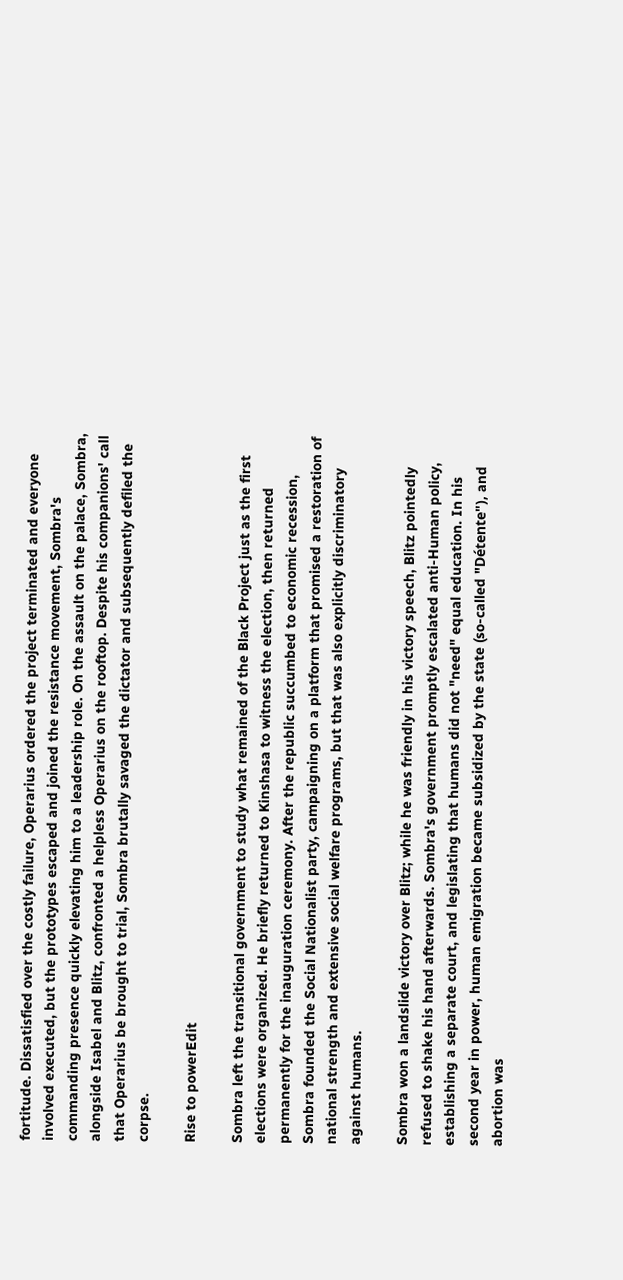fortitude. Dissatisfied over the costly failure, Operarius ordered the project terminated and everyone involved executed, but the prototypes escaped and joined the resistance movement, Sombra's commanding presence quickly elevating him to a leadership role. On the assault on the palace, Sombra, alongside Isabel and Blitz, confronted a helpless Operarius on the rooftop. Despite his companions' call that Operarius be brought to trial, Sombra brutally savaged the dictator and subsequently defiled the corpse.

Rise to powerEdit

Sombra left the transitional government to study what remained of the Black Project just as the first elections were organized. He briefly returned to Kinshasa to witness the election, then returned permanently for the inauguration ceremony. After the republic succumbed to economic recession, Sombra founded the Social Nationalist party, campaigning on a platform that promised a restoration of national strength and extensive social welfare programs, but that was also explicitly discriminatory against humans.

Sombra won a landslide victory over Blitz; while he was friendly in his victory speech, Blitz pointedly refused to shake his hand afterwards. Sombra's government promptly escalated anti-Human policy, establishing a separate court, and legislating that humans did not "need" equal education. In his second year in power, human emigration became subsidized by the state (so-called "Détente"), and abortion was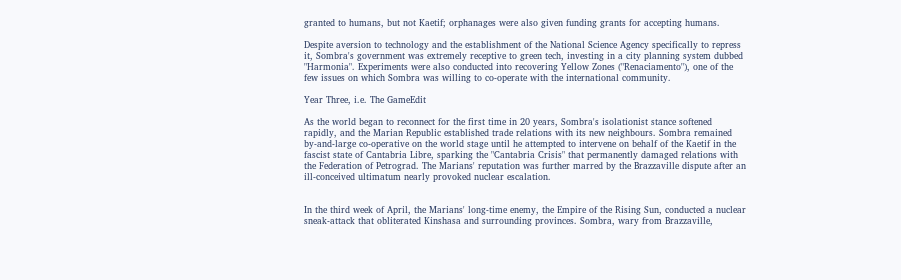granted to humans, but not Kaetif; orphanages were also given funding grants for accepting humans.

Despite aversion to technology and the establishment of the National Science Agency specifically to repress it, Sombra's government was extremely receptive to green tech, investing in a city planning system dubbed "Harmonia". Experiments were also conducted into recovering Yellow Zones ("Renaciamento"), one of the few issues on which Sombra was willing to co-operate with the international community.

Year Three, i.e. The GameEdit

As the world began to reconnect for the first time in 20 years, Sombra's isolationist stance softened rapidly, and the Marian Republic established trade relations with its new neighbours. Sombra remained by-and-large co-operative on the world stage until he attempted to intervene on behalf of the Kaetif in the fascist state of Cantabria Libre, sparking the "Cantabria Crisis" that permanently damaged relations with the Federation of Petrograd. The Marians' reputation was further marred by the Brazzaville dispute after an ill-conceived ultimatum nearly provoked nuclear escalation.


In the third week of April, the Marians' long-time enemy, the Empire of the Rising Sun, conducted a nuclear sneak-attack that obliterated Kinshasa and surrounding provinces. Sombra, wary from Brazzaville,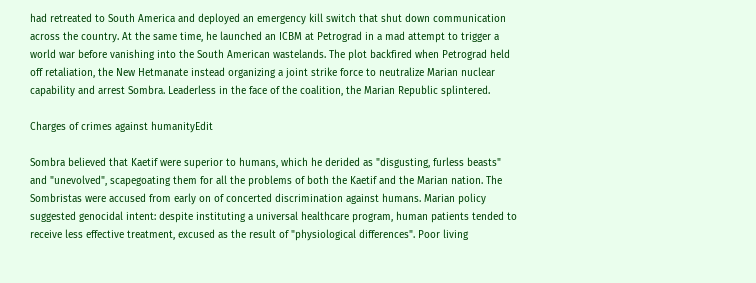had retreated to South America and deployed an emergency kill switch that shut down communication across the country. At the same time, he launched an ICBM at Petrograd in a mad attempt to trigger a world war before vanishing into the South American wastelands. The plot backfired when Petrograd held off retaliation, the New Hetmanate instead organizing a joint strike force to neutralize Marian nuclear capability and arrest Sombra. Leaderless in the face of the coalition, the Marian Republic splintered.

Charges of crimes against humanityEdit

Sombra believed that Kaetif were superior to humans, which he derided as "disgusting, furless beasts" and "unevolved", scapegoating them for all the problems of both the Kaetif and the Marian nation. The Sombristas were accused from early on of concerted discrimination against humans. Marian policy suggested genocidal intent: despite instituting a universal healthcare program, human patients tended to receive less effective treatment, excused as the result of "physiological differences". Poor living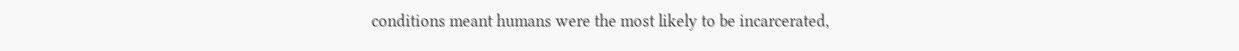conditions meant humans were the most likely to be incarcerated,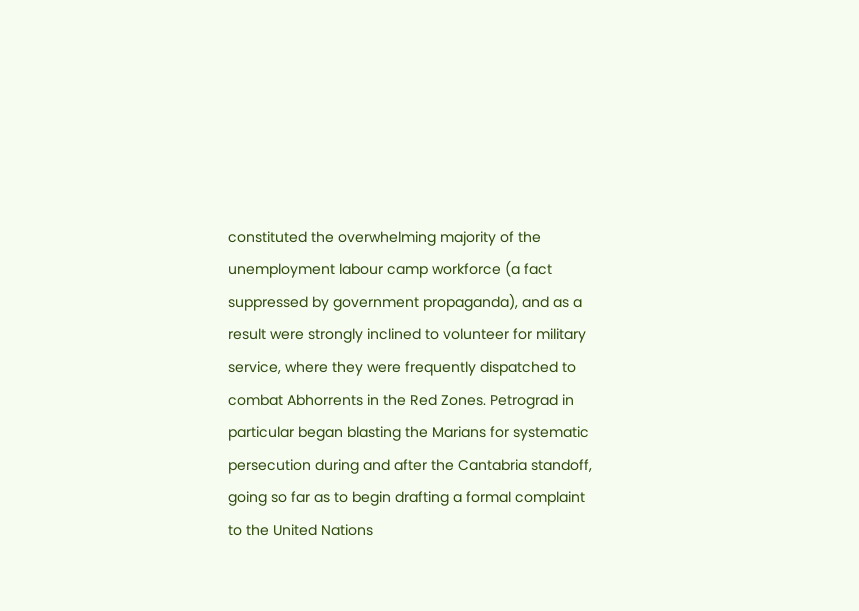constituted the overwhelming majority of the unemployment labour camp workforce (a fact suppressed by government propaganda), and as a result were strongly inclined to volunteer for military service, where they were frequently dispatched to combat Abhorrents in the Red Zones. Petrograd in particular began blasting the Marians for systematic persecution during and after the Cantabria standoff, going so far as to begin drafting a formal complaint to the United Nations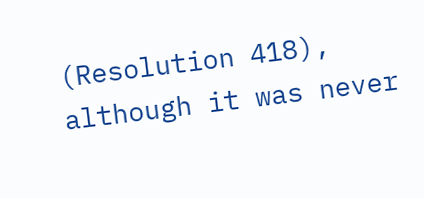(Resolution 418), although it was never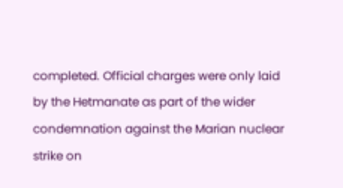completed. Official charges were only laid by the Hetmanate as part of the wider condemnation against the Marian nuclear strike on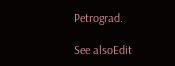Petrograd.

See alsoEdit